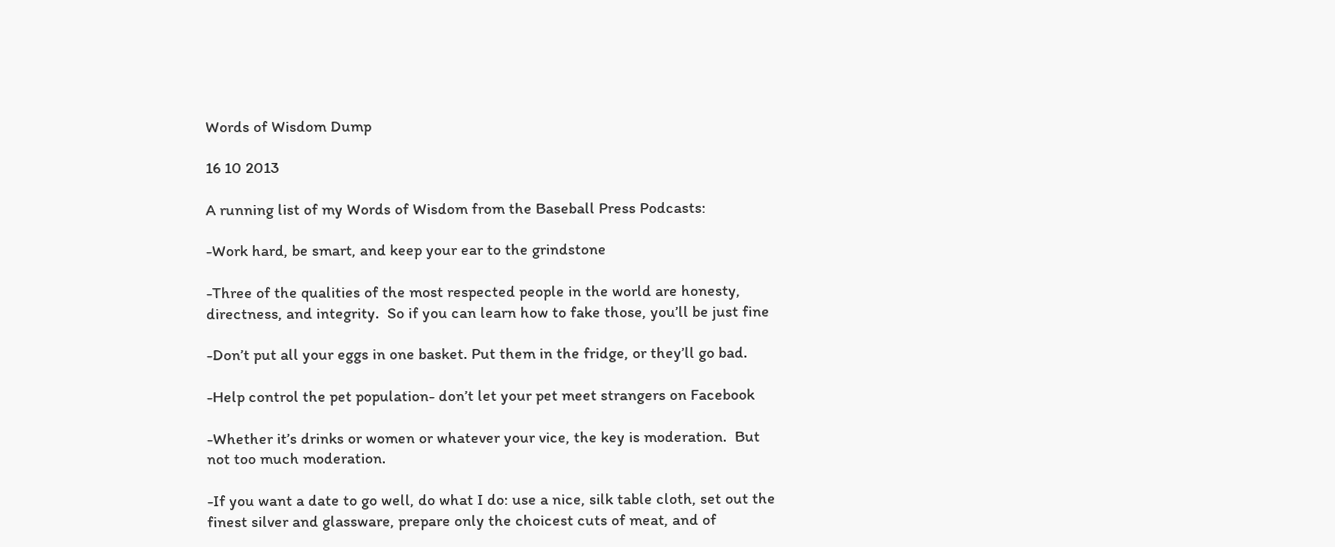Words of Wisdom Dump

16 10 2013

A running list of my Words of Wisdom from the Baseball Press Podcasts:

-Work hard, be smart, and keep your ear to the grindstone

-Three of the qualities of the most respected people in the world are honesty, directness, and integrity.  So if you can learn how to fake those, you’ll be just fine

-Don’t put all your eggs in one basket. Put them in the fridge, or they’ll go bad.

-Help control the pet population- don’t let your pet meet strangers on Facebook

-Whether it’s drinks or women or whatever your vice, the key is moderation.  But not too much moderation.

-If you want a date to go well, do what I do: use a nice, silk table cloth, set out the finest silver and glassware, prepare only the choicest cuts of meat, and of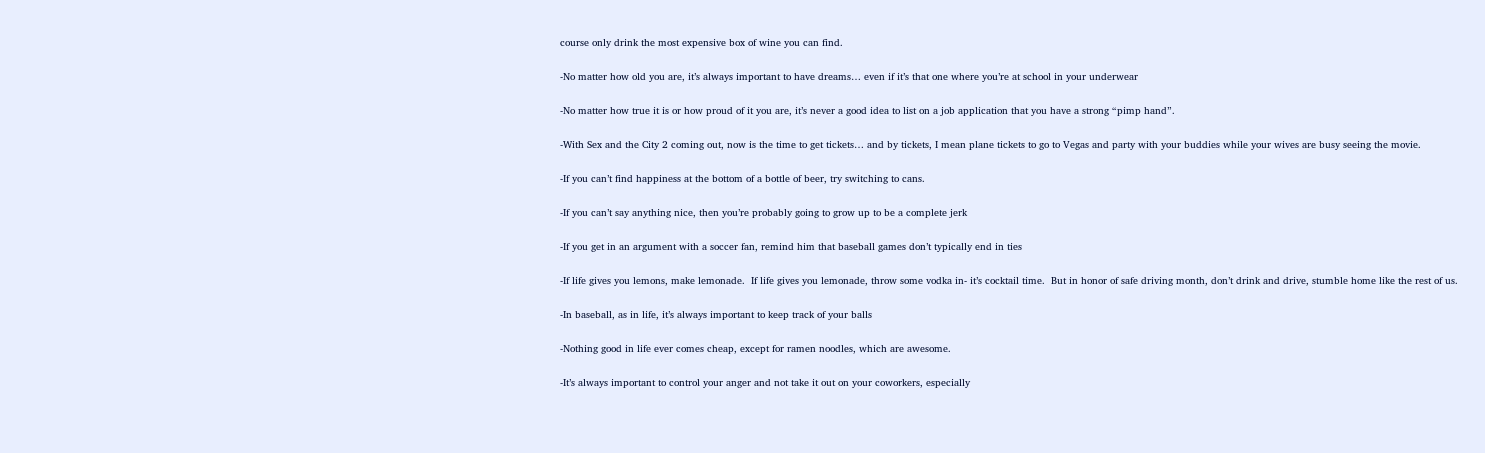course only drink the most expensive box of wine you can find.

-No matter how old you are, it’s always important to have dreams… even if it’s that one where you’re at school in your underwear

-No matter how true it is or how proud of it you are, it’s never a good idea to list on a job application that you have a strong “pimp hand”.

-With Sex and the City 2 coming out, now is the time to get tickets… and by tickets, I mean plane tickets to go to Vegas and party with your buddies while your wives are busy seeing the movie.

-If you can’t find happiness at the bottom of a bottle of beer, try switching to cans.

-If you can’t say anything nice, then you’re probably going to grow up to be a complete jerk

-If you get in an argument with a soccer fan, remind him that baseball games don’t typically end in ties

-If life gives you lemons, make lemonade.  If life gives you lemonade, throw some vodka in- it’s cocktail time.  But in honor of safe driving month, don’t drink and drive, stumble home like the rest of us.

-In baseball, as in life, it’s always important to keep track of your balls

-Nothing good in life ever comes cheap, except for ramen noodles, which are awesome.

-It’s always important to control your anger and not take it out on your coworkers, especially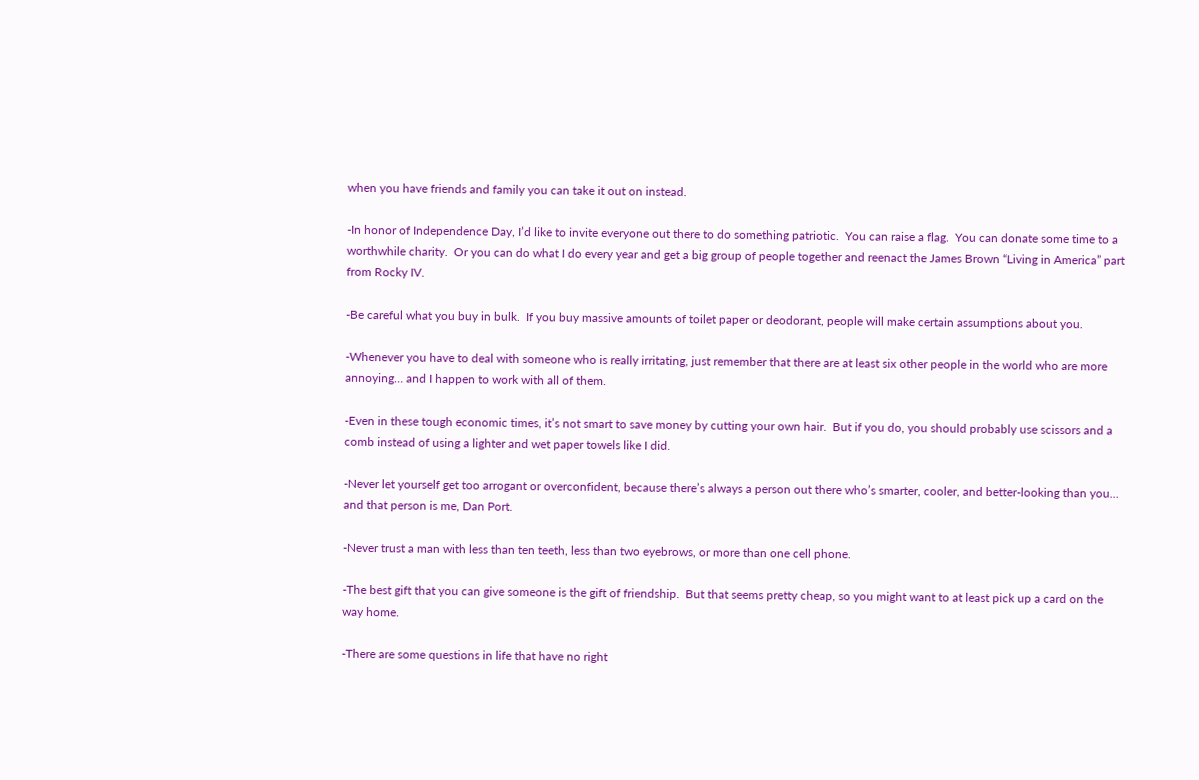when you have friends and family you can take it out on instead.

-In honor of Independence Day, I’d like to invite everyone out there to do something patriotic.  You can raise a flag.  You can donate some time to a worthwhile charity.  Or you can do what I do every year and get a big group of people together and reenact the James Brown “Living in America” part from Rocky IV.

-Be careful what you buy in bulk.  If you buy massive amounts of toilet paper or deodorant, people will make certain assumptions about you.

-Whenever you have to deal with someone who is really irritating, just remember that there are at least six other people in the world who are more annoying… and I happen to work with all of them.

-Even in these tough economic times, it’s not smart to save money by cutting your own hair.  But if you do, you should probably use scissors and a comb instead of using a lighter and wet paper towels like I did.

-Never let yourself get too arrogant or overconfident, because there’s always a person out there who’s smarter, cooler, and better-looking than you… and that person is me, Dan Port.

-Never trust a man with less than ten teeth, less than two eyebrows, or more than one cell phone.

-The best gift that you can give someone is the gift of friendship.  But that seems pretty cheap, so you might want to at least pick up a card on the way home.

-There are some questions in life that have no right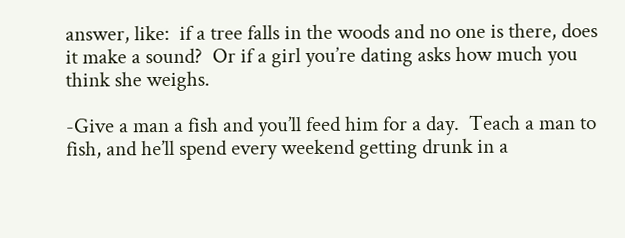answer, like:  if a tree falls in the woods and no one is there, does it make a sound?  Or if a girl you’re dating asks how much you think she weighs.

-Give a man a fish and you’ll feed him for a day.  Teach a man to fish, and he’ll spend every weekend getting drunk in a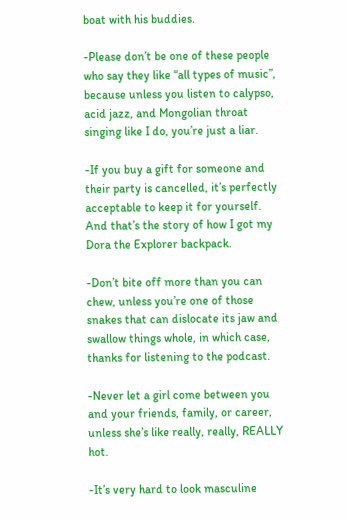boat with his buddies.

-Please don’t be one of these people who say they like “all types of music”, because unless you listen to calypso, acid jazz, and Mongolian throat singing like I do, you’re just a liar.

-If you buy a gift for someone and their party is cancelled, it’s perfectly acceptable to keep it for yourself.  And that’s the story of how I got my Dora the Explorer backpack.

-Don’t bite off more than you can chew, unless you’re one of those snakes that can dislocate its jaw and swallow things whole, in which case, thanks for listening to the podcast.

-Never let a girl come between you and your friends, family, or career, unless she’s like really, really, REALLY hot.

-It’s very hard to look masculine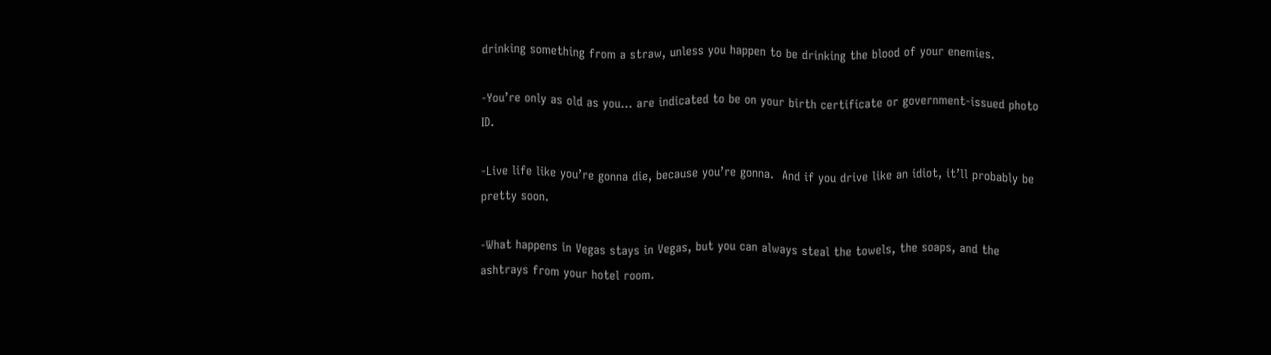drinking something from a straw, unless you happen to be drinking the blood of your enemies.

-You’re only as old as you… are indicated to be on your birth certificate or government-issued photo ID.

-Live life like you’re gonna die, because you’re gonna.  And if you drive like an idiot, it’ll probably be pretty soon.

-What happens in Vegas stays in Vegas, but you can always steal the towels, the soaps, and the ashtrays from your hotel room.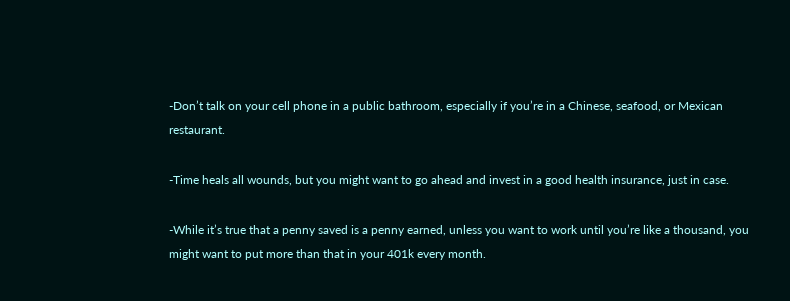-Don’t talk on your cell phone in a public bathroom, especially if you’re in a Chinese, seafood, or Mexican restaurant.

-Time heals all wounds, but you might want to go ahead and invest in a good health insurance, just in case.

-While it’s true that a penny saved is a penny earned, unless you want to work until you’re like a thousand, you might want to put more than that in your 401k every month.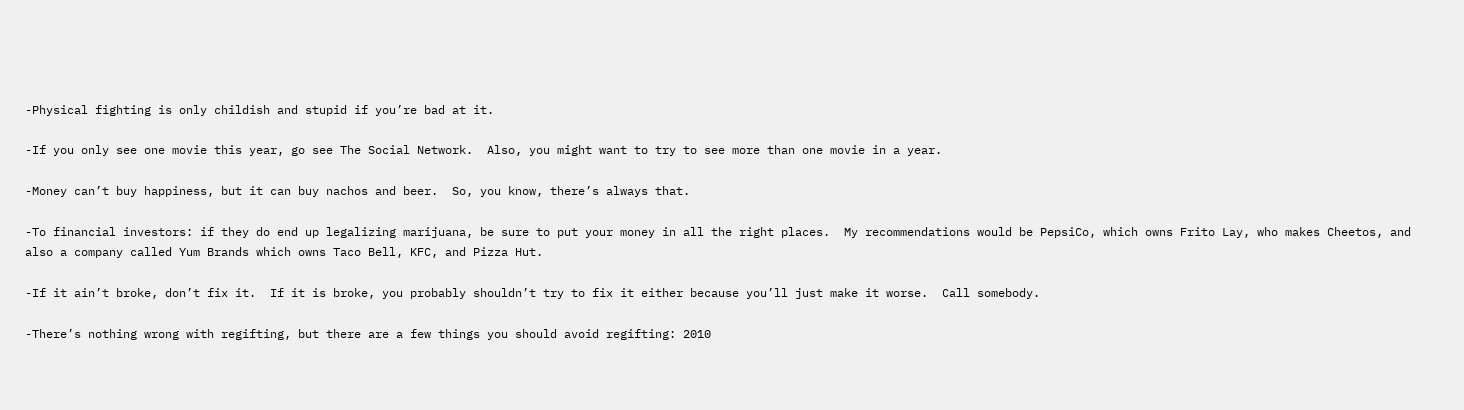-Physical fighting is only childish and stupid if you’re bad at it.

-If you only see one movie this year, go see The Social Network.  Also, you might want to try to see more than one movie in a year.

-Money can’t buy happiness, but it can buy nachos and beer.  So, you know, there’s always that.

-To financial investors: if they do end up legalizing marijuana, be sure to put your money in all the right places.  My recommendations would be PepsiCo, which owns Frito Lay, who makes Cheetos, and also a company called Yum Brands which owns Taco Bell, KFC, and Pizza Hut.

-If it ain’t broke, don’t fix it.  If it is broke, you probably shouldn’t try to fix it either because you’ll just make it worse.  Call somebody.

-There’s nothing wrong with regifting, but there are a few things you should avoid regifting: 2010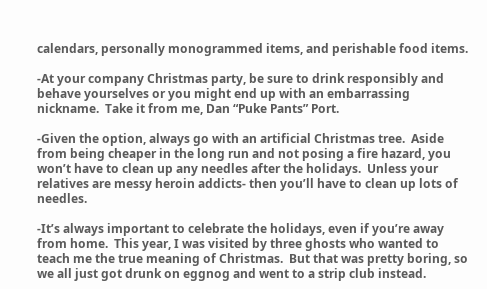calendars, personally monogrammed items, and perishable food items.

-At your company Christmas party, be sure to drink responsibly and behave yourselves or you might end up with an embarrassing nickname.  Take it from me, Dan “Puke Pants” Port.

-Given the option, always go with an artificial Christmas tree.  Aside from being cheaper in the long run and not posing a fire hazard, you won’t have to clean up any needles after the holidays.  Unless your relatives are messy heroin addicts- then you’ll have to clean up lots of needles.

-It’s always important to celebrate the holidays, even if you’re away from home.  This year, I was visited by three ghosts who wanted to teach me the true meaning of Christmas.  But that was pretty boring, so we all just got drunk on eggnog and went to a strip club instead.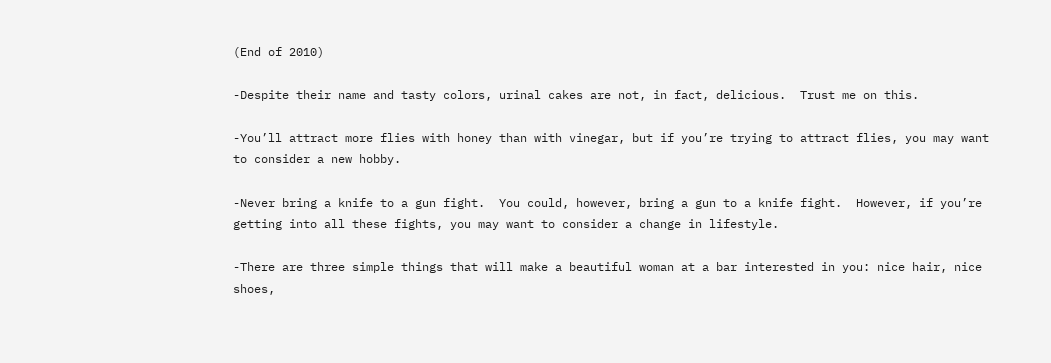(End of 2010)

-Despite their name and tasty colors, urinal cakes are not, in fact, delicious.  Trust me on this.

-You’ll attract more flies with honey than with vinegar, but if you’re trying to attract flies, you may want to consider a new hobby.

-Never bring a knife to a gun fight.  You could, however, bring a gun to a knife fight.  However, if you’re getting into all these fights, you may want to consider a change in lifestyle.

-There are three simple things that will make a beautiful woman at a bar interested in you: nice hair, nice shoes,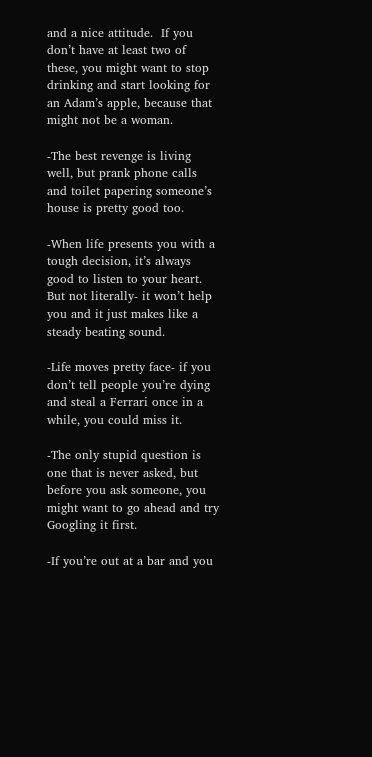and a nice attitude.  If you don’t have at least two of these, you might want to stop drinking and start looking for an Adam’s apple, because that might not be a woman.

-The best revenge is living well, but prank phone calls and toilet papering someone’s house is pretty good too.

-When life presents you with a tough decision, it’s always good to listen to your heart.  But not literally- it won’t help you and it just makes like a steady beating sound.

-Life moves pretty face- if you don’t tell people you’re dying and steal a Ferrari once in a while, you could miss it.

-The only stupid question is one that is never asked, but before you ask someone, you might want to go ahead and try Googling it first.

-If you’re out at a bar and you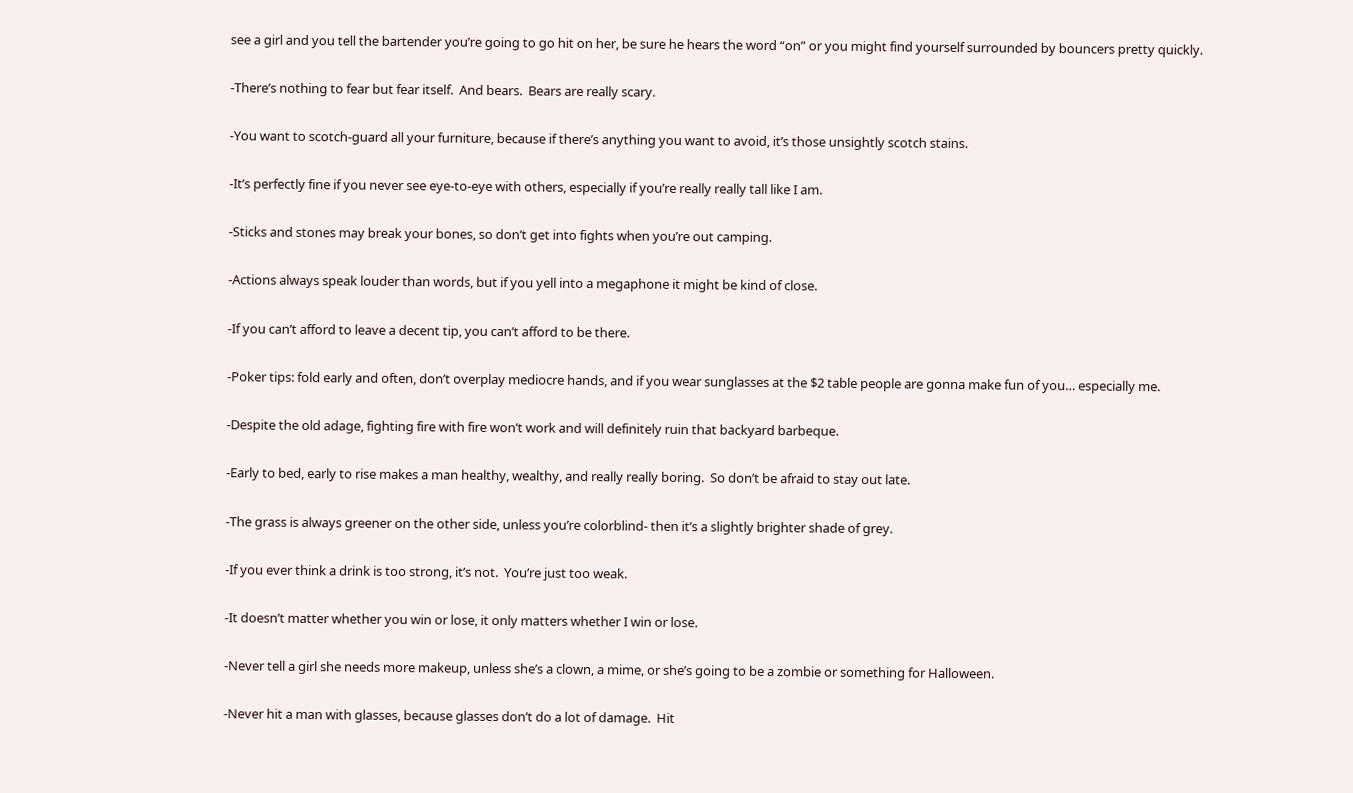see a girl and you tell the bartender you’re going to go hit on her, be sure he hears the word “on” or you might find yourself surrounded by bouncers pretty quickly.

-There’s nothing to fear but fear itself.  And bears.  Bears are really scary.

-You want to scotch-guard all your furniture, because if there’s anything you want to avoid, it’s those unsightly scotch stains.

-It’s perfectly fine if you never see eye-to-eye with others, especially if you’re really really tall like I am.

-Sticks and stones may break your bones, so don’t get into fights when you’re out camping.

-Actions always speak louder than words, but if you yell into a megaphone it might be kind of close.

-If you can’t afford to leave a decent tip, you can’t afford to be there.

-Poker tips: fold early and often, don’t overplay mediocre hands, and if you wear sunglasses at the $2 table people are gonna make fun of you… especially me.

-Despite the old adage, fighting fire with fire won’t work and will definitely ruin that backyard barbeque.

-Early to bed, early to rise makes a man healthy, wealthy, and really really boring.  So don’t be afraid to stay out late.

-The grass is always greener on the other side, unless you’re colorblind- then it’s a slightly brighter shade of grey.

-If you ever think a drink is too strong, it’s not.  You’re just too weak.

-It doesn’t matter whether you win or lose, it only matters whether I win or lose.

-Never tell a girl she needs more makeup, unless she’s a clown, a mime, or she’s going to be a zombie or something for Halloween.

-Never hit a man with glasses, because glasses don’t do a lot of damage.  Hit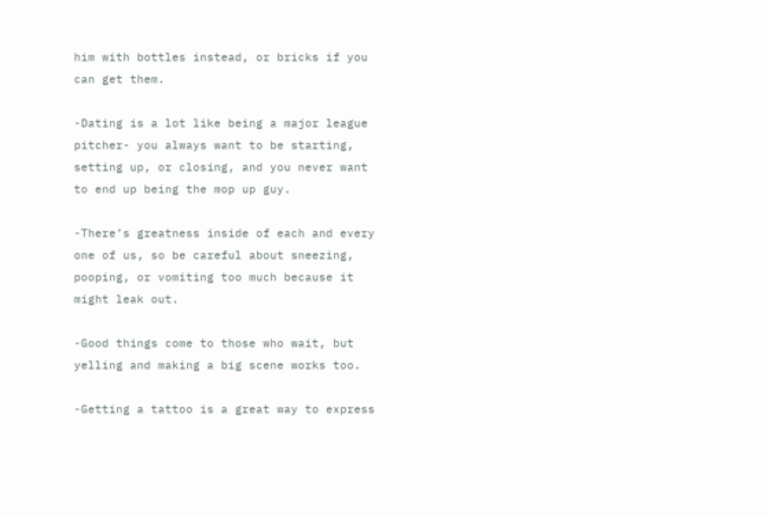him with bottles instead, or bricks if you can get them.

-Dating is a lot like being a major league pitcher- you always want to be starting, setting up, or closing, and you never want to end up being the mop up guy.

-There’s greatness inside of each and every one of us, so be careful about sneezing, pooping, or vomiting too much because it might leak out.

-Good things come to those who wait, but yelling and making a big scene works too.

-Getting a tattoo is a great way to express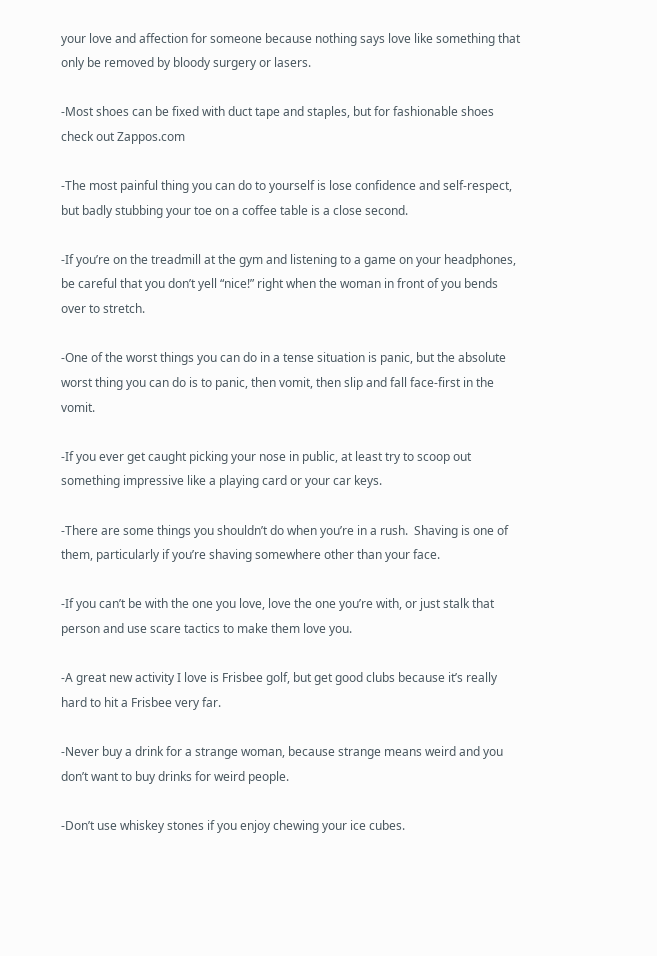your love and affection for someone because nothing says love like something that only be removed by bloody surgery or lasers.

-Most shoes can be fixed with duct tape and staples, but for fashionable shoes check out Zappos.com

-The most painful thing you can do to yourself is lose confidence and self-respect, but badly stubbing your toe on a coffee table is a close second.

-If you’re on the treadmill at the gym and listening to a game on your headphones, be careful that you don’t yell “nice!” right when the woman in front of you bends over to stretch.

-One of the worst things you can do in a tense situation is panic, but the absolute worst thing you can do is to panic, then vomit, then slip and fall face-first in the vomit.

-If you ever get caught picking your nose in public, at least try to scoop out something impressive like a playing card or your car keys.

-There are some things you shouldn’t do when you’re in a rush.  Shaving is one of them, particularly if you’re shaving somewhere other than your face.

-If you can’t be with the one you love, love the one you’re with, or just stalk that person and use scare tactics to make them love you.

-A great new activity I love is Frisbee golf, but get good clubs because it’s really hard to hit a Frisbee very far.

-Never buy a drink for a strange woman, because strange means weird and you don’t want to buy drinks for weird people.

-Don’t use whiskey stones if you enjoy chewing your ice cubes.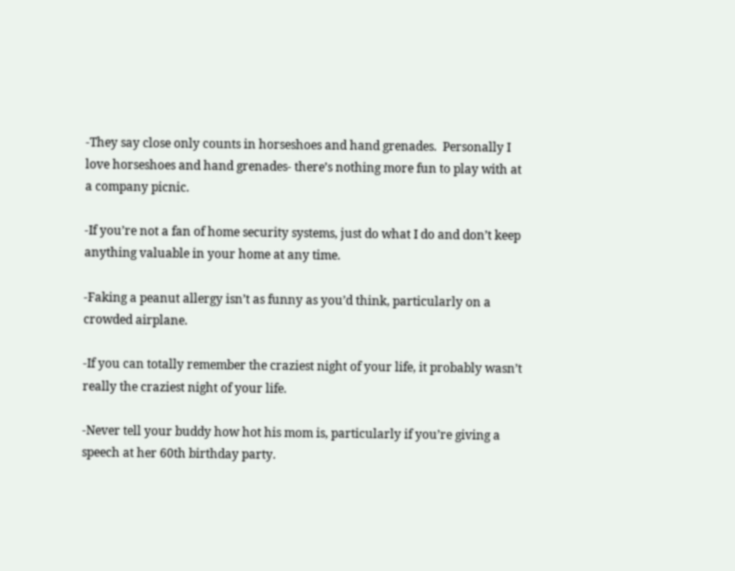-They say close only counts in horseshoes and hand grenades.  Personally I love horseshoes and hand grenades- there’s nothing more fun to play with at a company picnic.

-If you’re not a fan of home security systems, just do what I do and don’t keep anything valuable in your home at any time.

-Faking a peanut allergy isn’t as funny as you’d think, particularly on a crowded airplane.

-If you can totally remember the craziest night of your life, it probably wasn’t really the craziest night of your life.

-Never tell your buddy how hot his mom is, particularly if you’re giving a speech at her 60th birthday party.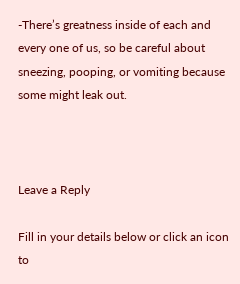-There’s greatness inside of each and every one of us, so be careful about sneezing, pooping, or vomiting because some might leak out.



Leave a Reply

Fill in your details below or click an icon to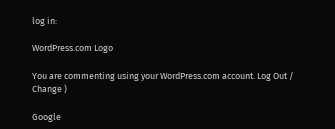log in:

WordPress.com Logo

You are commenting using your WordPress.com account. Log Out /  Change )

Google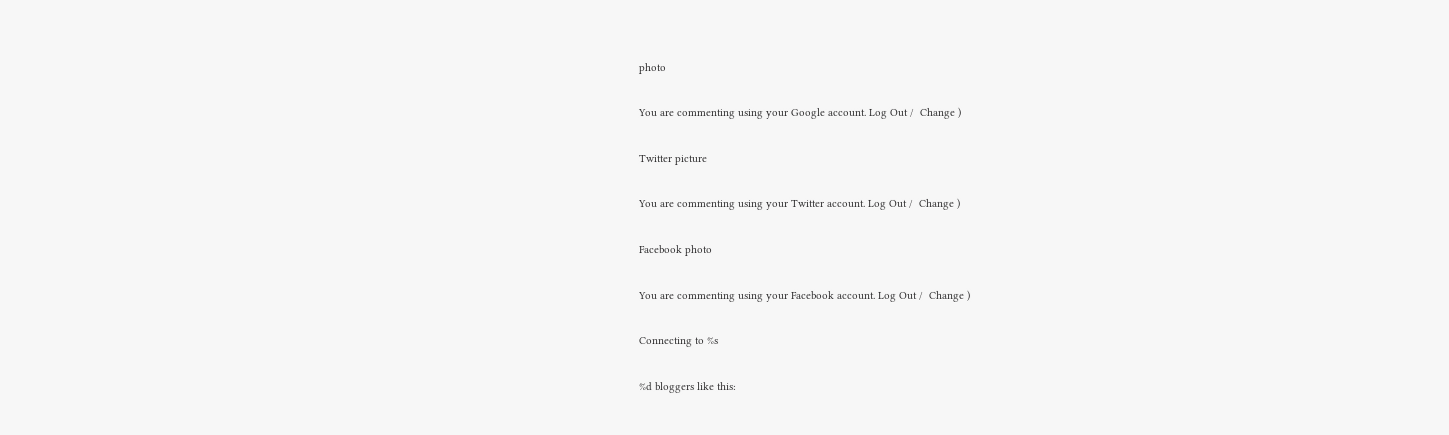photo

You are commenting using your Google account. Log Out /  Change )

Twitter picture

You are commenting using your Twitter account. Log Out /  Change )

Facebook photo

You are commenting using your Facebook account. Log Out /  Change )

Connecting to %s

%d bloggers like this: